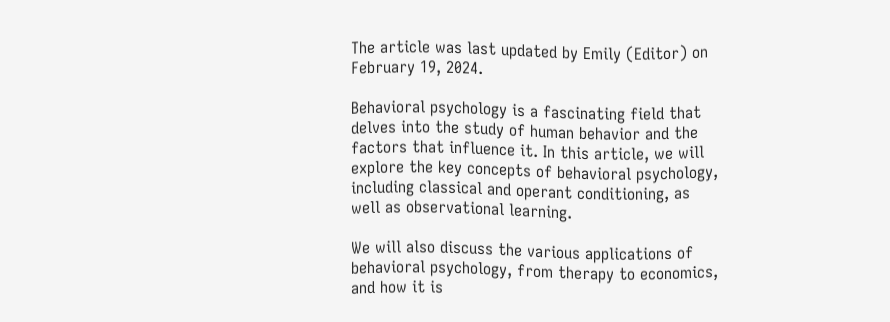The article was last updated by Emily (Editor) on February 19, 2024.

Behavioral psychology is a fascinating field that delves into the study of human behavior and the factors that influence it. In this article, we will explore the key concepts of behavioral psychology, including classical and operant conditioning, as well as observational learning.

We will also discuss the various applications of behavioral psychology, from therapy to economics, and how it is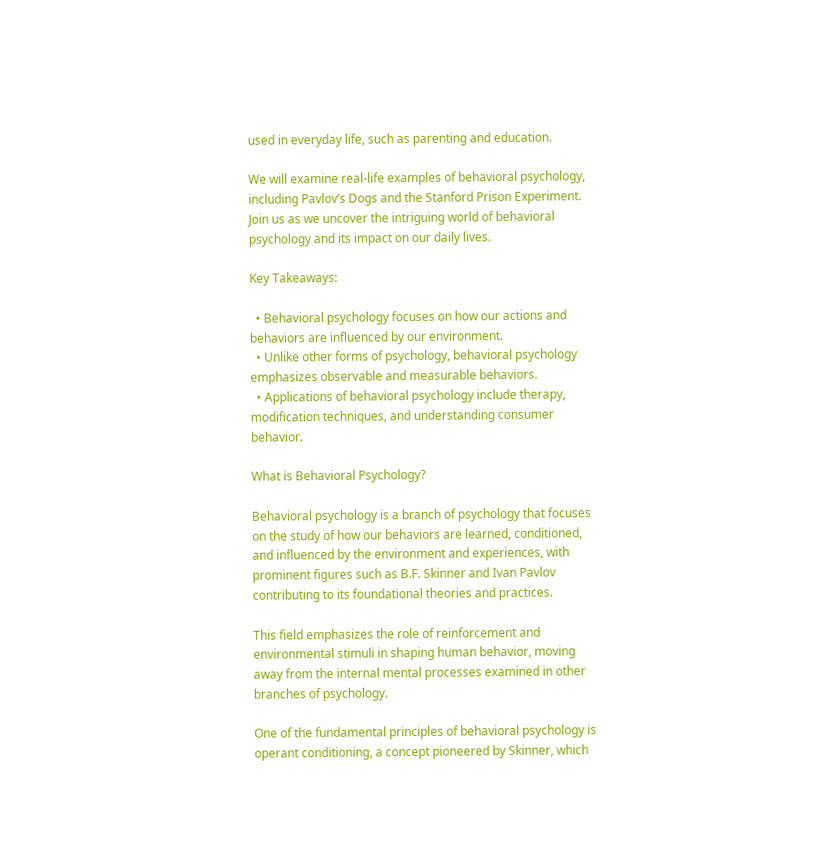used in everyday life, such as parenting and education.

We will examine real-life examples of behavioral psychology, including Pavlov’s Dogs and the Stanford Prison Experiment. Join us as we uncover the intriguing world of behavioral psychology and its impact on our daily lives.

Key Takeaways:

  • Behavioral psychology focuses on how our actions and behaviors are influenced by our environment.
  • Unlike other forms of psychology, behavioral psychology emphasizes observable and measurable behaviors.
  • Applications of behavioral psychology include therapy, modification techniques, and understanding consumer behavior.

What is Behavioral Psychology?

Behavioral psychology is a branch of psychology that focuses on the study of how our behaviors are learned, conditioned, and influenced by the environment and experiences, with prominent figures such as B.F. Skinner and Ivan Pavlov contributing to its foundational theories and practices.

This field emphasizes the role of reinforcement and environmental stimuli in shaping human behavior, moving away from the internal mental processes examined in other branches of psychology.

One of the fundamental principles of behavioral psychology is operant conditioning, a concept pioneered by Skinner, which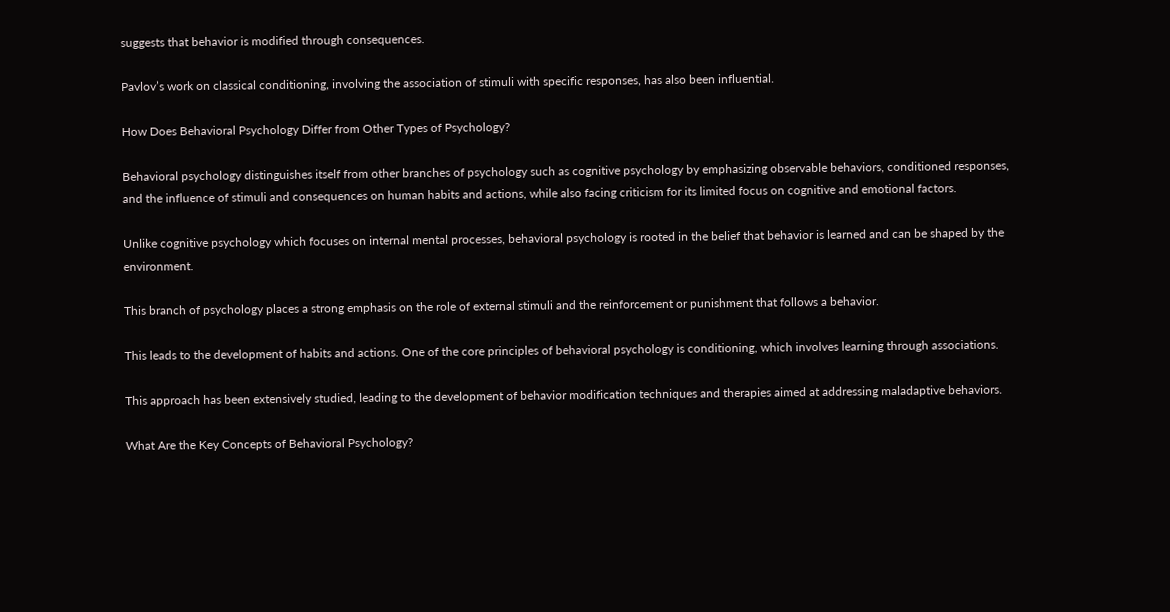suggests that behavior is modified through consequences.

Pavlov’s work on classical conditioning, involving the association of stimuli with specific responses, has also been influential.

How Does Behavioral Psychology Differ from Other Types of Psychology?

Behavioral psychology distinguishes itself from other branches of psychology such as cognitive psychology by emphasizing observable behaviors, conditioned responses, and the influence of stimuli and consequences on human habits and actions, while also facing criticism for its limited focus on cognitive and emotional factors.

Unlike cognitive psychology which focuses on internal mental processes, behavioral psychology is rooted in the belief that behavior is learned and can be shaped by the environment.

This branch of psychology places a strong emphasis on the role of external stimuli and the reinforcement or punishment that follows a behavior.

This leads to the development of habits and actions. One of the core principles of behavioral psychology is conditioning, which involves learning through associations.

This approach has been extensively studied, leading to the development of behavior modification techniques and therapies aimed at addressing maladaptive behaviors.

What Are the Key Concepts of Behavioral Psychology?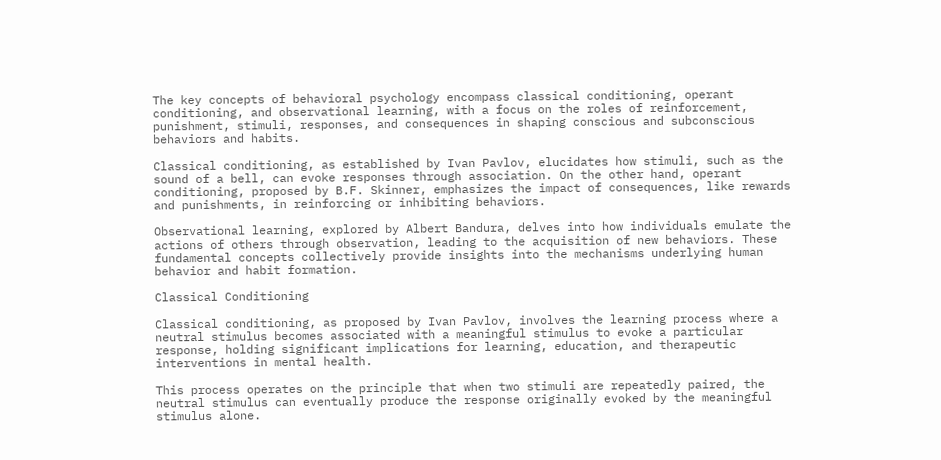The key concepts of behavioral psychology encompass classical conditioning, operant conditioning, and observational learning, with a focus on the roles of reinforcement, punishment, stimuli, responses, and consequences in shaping conscious and subconscious behaviors and habits.

Classical conditioning, as established by Ivan Pavlov, elucidates how stimuli, such as the sound of a bell, can evoke responses through association. On the other hand, operant conditioning, proposed by B.F. Skinner, emphasizes the impact of consequences, like rewards and punishments, in reinforcing or inhibiting behaviors.

Observational learning, explored by Albert Bandura, delves into how individuals emulate the actions of others through observation, leading to the acquisition of new behaviors. These fundamental concepts collectively provide insights into the mechanisms underlying human behavior and habit formation.

Classical Conditioning

Classical conditioning, as proposed by Ivan Pavlov, involves the learning process where a neutral stimulus becomes associated with a meaningful stimulus to evoke a particular response, holding significant implications for learning, education, and therapeutic interventions in mental health.

This process operates on the principle that when two stimuli are repeatedly paired, the neutral stimulus can eventually produce the response originally evoked by the meaningful stimulus alone.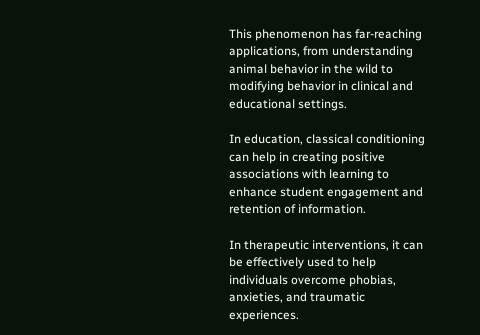This phenomenon has far-reaching applications, from understanding animal behavior in the wild to modifying behavior in clinical and educational settings.

In education, classical conditioning can help in creating positive associations with learning to enhance student engagement and retention of information.

In therapeutic interventions, it can be effectively used to help individuals overcome phobias, anxieties, and traumatic experiences.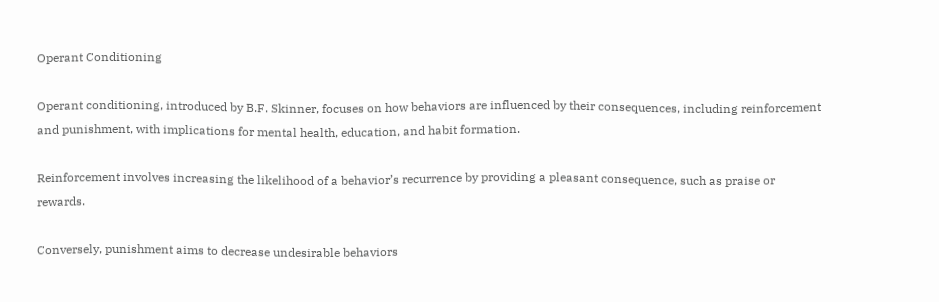Operant Conditioning

Operant conditioning, introduced by B.F. Skinner, focuses on how behaviors are influenced by their consequences, including reinforcement and punishment, with implications for mental health, education, and habit formation.

Reinforcement involves increasing the likelihood of a behavior’s recurrence by providing a pleasant consequence, such as praise or rewards.

Conversely, punishment aims to decrease undesirable behaviors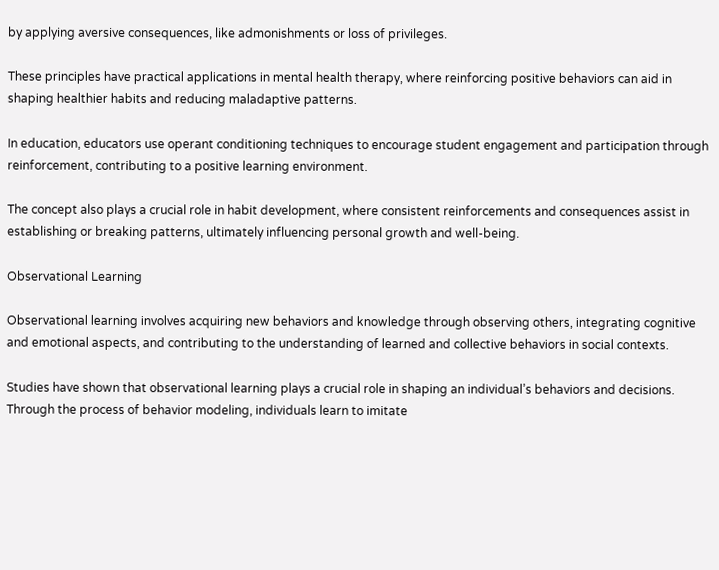by applying aversive consequences, like admonishments or loss of privileges.

These principles have practical applications in mental health therapy, where reinforcing positive behaviors can aid in shaping healthier habits and reducing maladaptive patterns.

In education, educators use operant conditioning techniques to encourage student engagement and participation through reinforcement, contributing to a positive learning environment.

The concept also plays a crucial role in habit development, where consistent reinforcements and consequences assist in establishing or breaking patterns, ultimately influencing personal growth and well-being.

Observational Learning

Observational learning involves acquiring new behaviors and knowledge through observing others, integrating cognitive and emotional aspects, and contributing to the understanding of learned and collective behaviors in social contexts.

Studies have shown that observational learning plays a crucial role in shaping an individual’s behaviors and decisions. Through the process of behavior modeling, individuals learn to imitate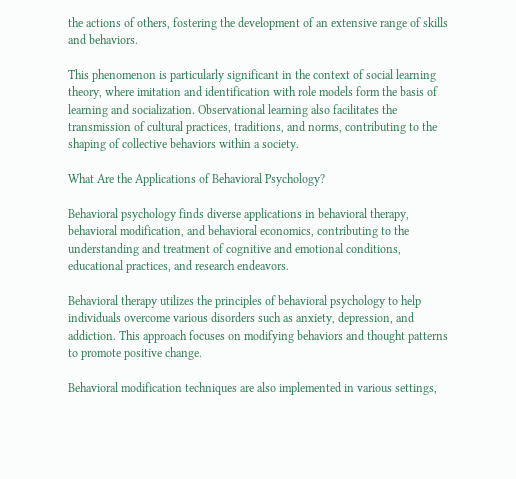the actions of others, fostering the development of an extensive range of skills and behaviors.

This phenomenon is particularly significant in the context of social learning theory, where imitation and identification with role models form the basis of learning and socialization. Observational learning also facilitates the transmission of cultural practices, traditions, and norms, contributing to the shaping of collective behaviors within a society.

What Are the Applications of Behavioral Psychology?

Behavioral psychology finds diverse applications in behavioral therapy, behavioral modification, and behavioral economics, contributing to the understanding and treatment of cognitive and emotional conditions, educational practices, and research endeavors.

Behavioral therapy utilizes the principles of behavioral psychology to help individuals overcome various disorders such as anxiety, depression, and addiction. This approach focuses on modifying behaviors and thought patterns to promote positive change.

Behavioral modification techniques are also implemented in various settings,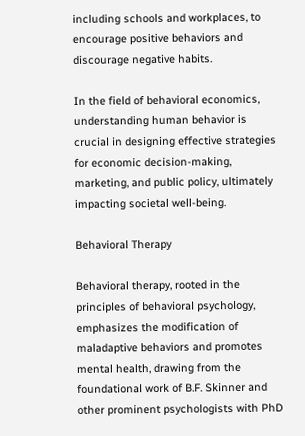including schools and workplaces, to encourage positive behaviors and discourage negative habits.

In the field of behavioral economics, understanding human behavior is crucial in designing effective strategies for economic decision-making, marketing, and public policy, ultimately impacting societal well-being.

Behavioral Therapy

Behavioral therapy, rooted in the principles of behavioral psychology, emphasizes the modification of maladaptive behaviors and promotes mental health, drawing from the foundational work of B.F. Skinner and other prominent psychologists with PhD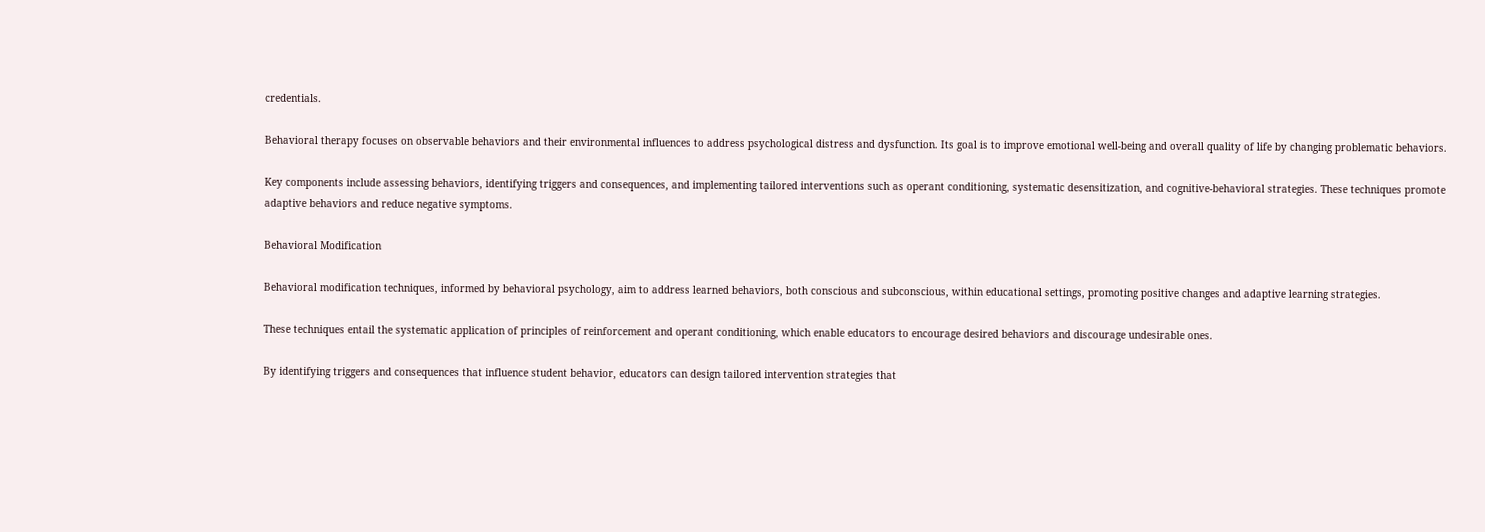credentials.

Behavioral therapy focuses on observable behaviors and their environmental influences to address psychological distress and dysfunction. Its goal is to improve emotional well-being and overall quality of life by changing problematic behaviors.

Key components include assessing behaviors, identifying triggers and consequences, and implementing tailored interventions such as operant conditioning, systematic desensitization, and cognitive-behavioral strategies. These techniques promote adaptive behaviors and reduce negative symptoms.

Behavioral Modification

Behavioral modification techniques, informed by behavioral psychology, aim to address learned behaviors, both conscious and subconscious, within educational settings, promoting positive changes and adaptive learning strategies.

These techniques entail the systematic application of principles of reinforcement and operant conditioning, which enable educators to encourage desired behaviors and discourage undesirable ones.

By identifying triggers and consequences that influence student behavior, educators can design tailored intervention strategies that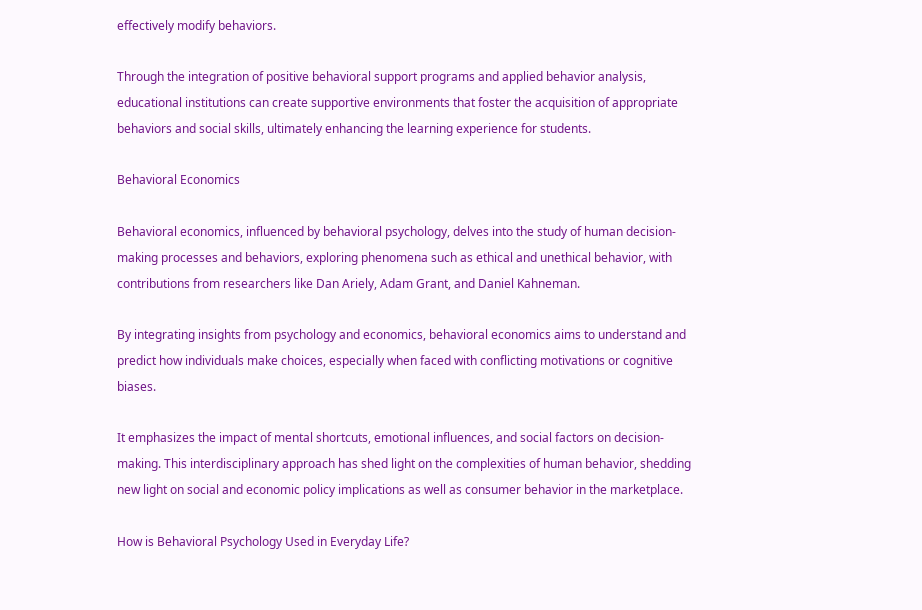effectively modify behaviors.

Through the integration of positive behavioral support programs and applied behavior analysis, educational institutions can create supportive environments that foster the acquisition of appropriate behaviors and social skills, ultimately enhancing the learning experience for students.

Behavioral Economics

Behavioral economics, influenced by behavioral psychology, delves into the study of human decision-making processes and behaviors, exploring phenomena such as ethical and unethical behavior, with contributions from researchers like Dan Ariely, Adam Grant, and Daniel Kahneman.

By integrating insights from psychology and economics, behavioral economics aims to understand and predict how individuals make choices, especially when faced with conflicting motivations or cognitive biases.

It emphasizes the impact of mental shortcuts, emotional influences, and social factors on decision-making. This interdisciplinary approach has shed light on the complexities of human behavior, shedding new light on social and economic policy implications as well as consumer behavior in the marketplace.

How is Behavioral Psychology Used in Everyday Life?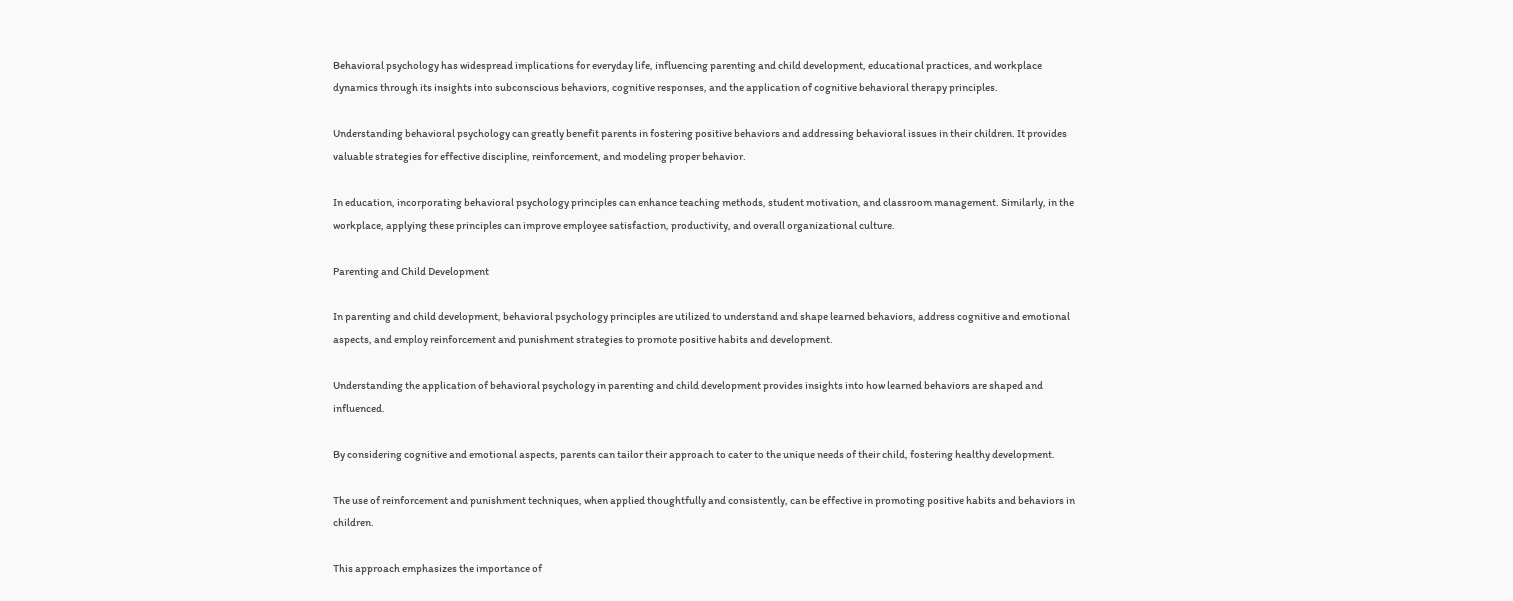Behavioral psychology has widespread implications for everyday life, influencing parenting and child development, educational practices, and workplace dynamics through its insights into subconscious behaviors, cognitive responses, and the application of cognitive behavioral therapy principles.

Understanding behavioral psychology can greatly benefit parents in fostering positive behaviors and addressing behavioral issues in their children. It provides valuable strategies for effective discipline, reinforcement, and modeling proper behavior.

In education, incorporating behavioral psychology principles can enhance teaching methods, student motivation, and classroom management. Similarly, in the workplace, applying these principles can improve employee satisfaction, productivity, and overall organizational culture.

Parenting and Child Development

In parenting and child development, behavioral psychology principles are utilized to understand and shape learned behaviors, address cognitive and emotional aspects, and employ reinforcement and punishment strategies to promote positive habits and development.

Understanding the application of behavioral psychology in parenting and child development provides insights into how learned behaviors are shaped and influenced.

By considering cognitive and emotional aspects, parents can tailor their approach to cater to the unique needs of their child, fostering healthy development.

The use of reinforcement and punishment techniques, when applied thoughtfully and consistently, can be effective in promoting positive habits and behaviors in children.

This approach emphasizes the importance of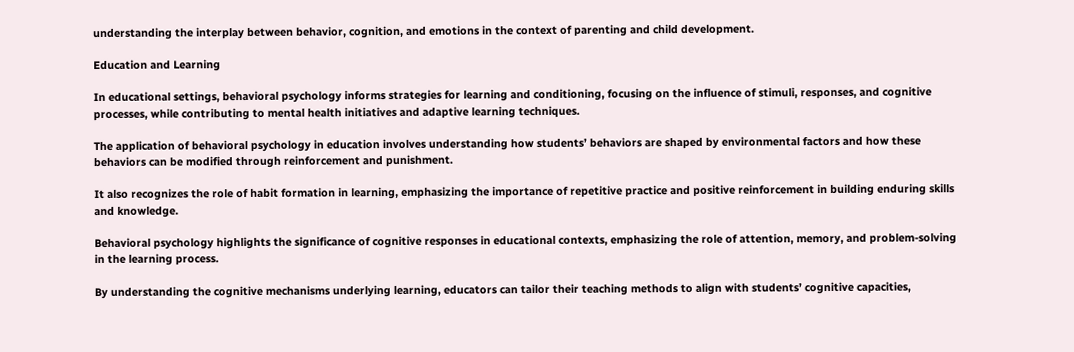understanding the interplay between behavior, cognition, and emotions in the context of parenting and child development.

Education and Learning

In educational settings, behavioral psychology informs strategies for learning and conditioning, focusing on the influence of stimuli, responses, and cognitive processes, while contributing to mental health initiatives and adaptive learning techniques.

The application of behavioral psychology in education involves understanding how students’ behaviors are shaped by environmental factors and how these behaviors can be modified through reinforcement and punishment.

It also recognizes the role of habit formation in learning, emphasizing the importance of repetitive practice and positive reinforcement in building enduring skills and knowledge.

Behavioral psychology highlights the significance of cognitive responses in educational contexts, emphasizing the role of attention, memory, and problem-solving in the learning process.

By understanding the cognitive mechanisms underlying learning, educators can tailor their teaching methods to align with students’ cognitive capacities,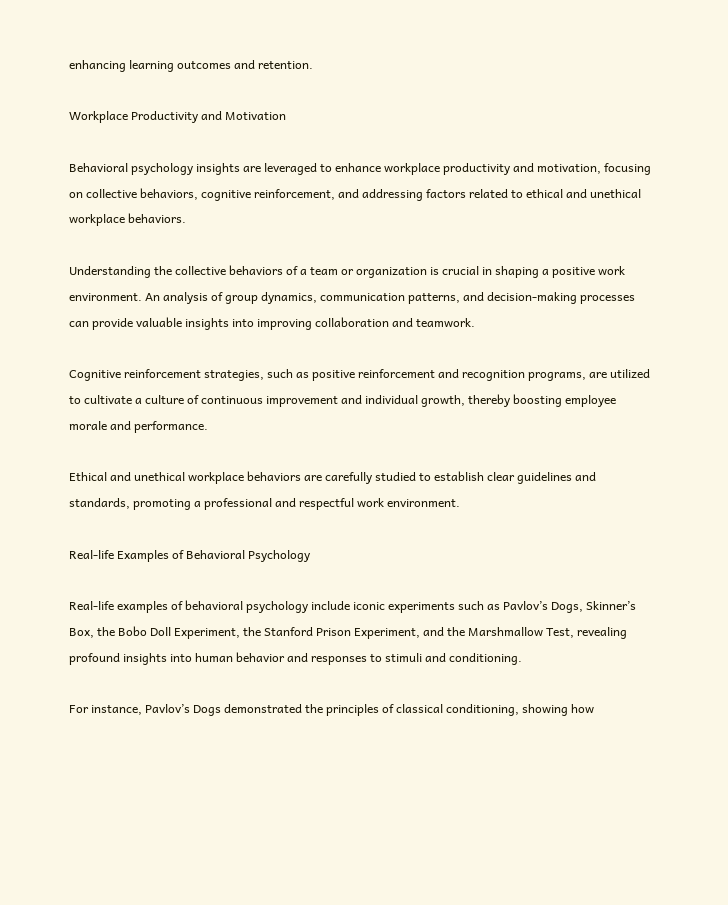enhancing learning outcomes and retention.

Workplace Productivity and Motivation

Behavioral psychology insights are leveraged to enhance workplace productivity and motivation, focusing on collective behaviors, cognitive reinforcement, and addressing factors related to ethical and unethical workplace behaviors.

Understanding the collective behaviors of a team or organization is crucial in shaping a positive work environment. An analysis of group dynamics, communication patterns, and decision-making processes can provide valuable insights into improving collaboration and teamwork.

Cognitive reinforcement strategies, such as positive reinforcement and recognition programs, are utilized to cultivate a culture of continuous improvement and individual growth, thereby boosting employee morale and performance.

Ethical and unethical workplace behaviors are carefully studied to establish clear guidelines and standards, promoting a professional and respectful work environment.

Real-life Examples of Behavioral Psychology

Real-life examples of behavioral psychology include iconic experiments such as Pavlov’s Dogs, Skinner’s Box, the Bobo Doll Experiment, the Stanford Prison Experiment, and the Marshmallow Test, revealing profound insights into human behavior and responses to stimuli and conditioning.

For instance, Pavlov’s Dogs demonstrated the principles of classical conditioning, showing how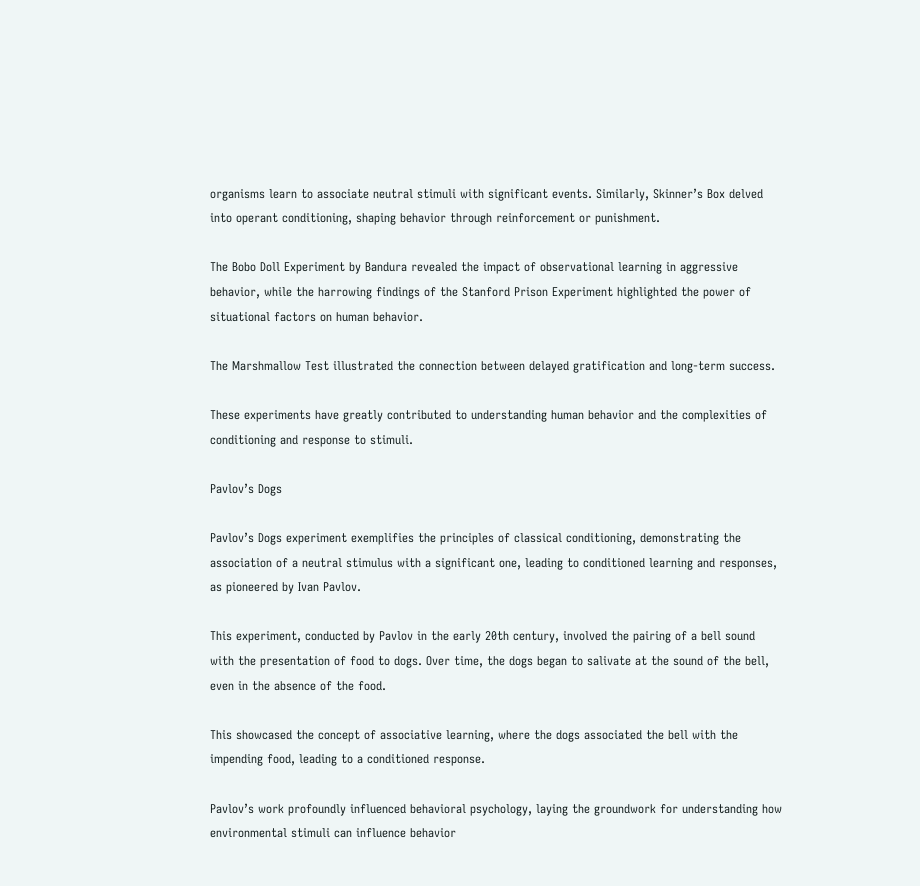organisms learn to associate neutral stimuli with significant events. Similarly, Skinner’s Box delved into operant conditioning, shaping behavior through reinforcement or punishment.

The Bobo Doll Experiment by Bandura revealed the impact of observational learning in aggressive behavior, while the harrowing findings of the Stanford Prison Experiment highlighted the power of situational factors on human behavior.

The Marshmallow Test illustrated the connection between delayed gratification and long-term success.

These experiments have greatly contributed to understanding human behavior and the complexities of conditioning and response to stimuli.

Pavlov’s Dogs

Pavlov’s Dogs experiment exemplifies the principles of classical conditioning, demonstrating the association of a neutral stimulus with a significant one, leading to conditioned learning and responses, as pioneered by Ivan Pavlov.

This experiment, conducted by Pavlov in the early 20th century, involved the pairing of a bell sound with the presentation of food to dogs. Over time, the dogs began to salivate at the sound of the bell, even in the absence of the food.

This showcased the concept of associative learning, where the dogs associated the bell with the impending food, leading to a conditioned response.

Pavlov’s work profoundly influenced behavioral psychology, laying the groundwork for understanding how environmental stimuli can influence behavior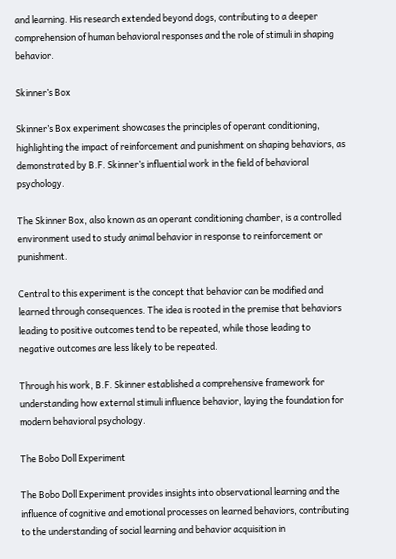and learning. His research extended beyond dogs, contributing to a deeper comprehension of human behavioral responses and the role of stimuli in shaping behavior.

Skinner’s Box

Skinner’s Box experiment showcases the principles of operant conditioning, highlighting the impact of reinforcement and punishment on shaping behaviors, as demonstrated by B.F. Skinner’s influential work in the field of behavioral psychology.

The Skinner Box, also known as an operant conditioning chamber, is a controlled environment used to study animal behavior in response to reinforcement or punishment.

Central to this experiment is the concept that behavior can be modified and learned through consequences. The idea is rooted in the premise that behaviors leading to positive outcomes tend to be repeated, while those leading to negative outcomes are less likely to be repeated.

Through his work, B.F. Skinner established a comprehensive framework for understanding how external stimuli influence behavior, laying the foundation for modern behavioral psychology.

The Bobo Doll Experiment

The Bobo Doll Experiment provides insights into observational learning and the influence of cognitive and emotional processes on learned behaviors, contributing to the understanding of social learning and behavior acquisition in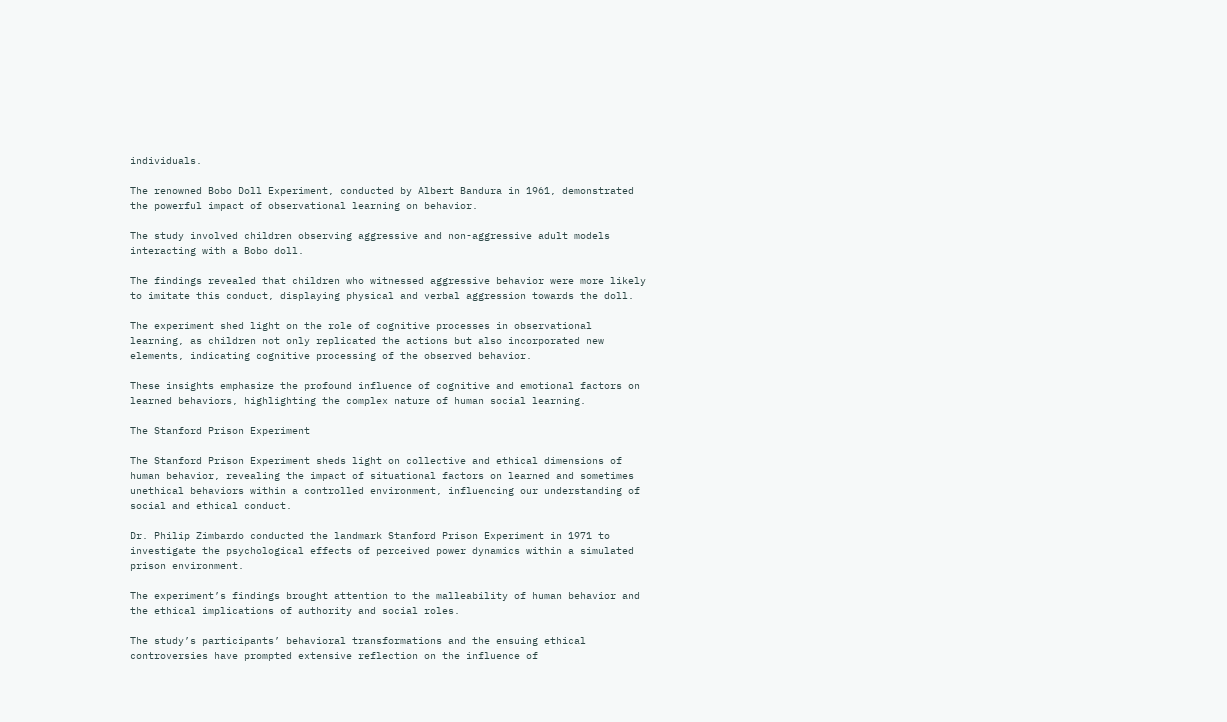individuals.

The renowned Bobo Doll Experiment, conducted by Albert Bandura in 1961, demonstrated the powerful impact of observational learning on behavior.

The study involved children observing aggressive and non-aggressive adult models interacting with a Bobo doll.

The findings revealed that children who witnessed aggressive behavior were more likely to imitate this conduct, displaying physical and verbal aggression towards the doll.

The experiment shed light on the role of cognitive processes in observational learning, as children not only replicated the actions but also incorporated new elements, indicating cognitive processing of the observed behavior.

These insights emphasize the profound influence of cognitive and emotional factors on learned behaviors, highlighting the complex nature of human social learning.

The Stanford Prison Experiment

The Stanford Prison Experiment sheds light on collective and ethical dimensions of human behavior, revealing the impact of situational factors on learned and sometimes unethical behaviors within a controlled environment, influencing our understanding of social and ethical conduct.

Dr. Philip Zimbardo conducted the landmark Stanford Prison Experiment in 1971 to investigate the psychological effects of perceived power dynamics within a simulated prison environment.

The experiment’s findings brought attention to the malleability of human behavior and the ethical implications of authority and social roles.

The study’s participants’ behavioral transformations and the ensuing ethical controversies have prompted extensive reflection on the influence of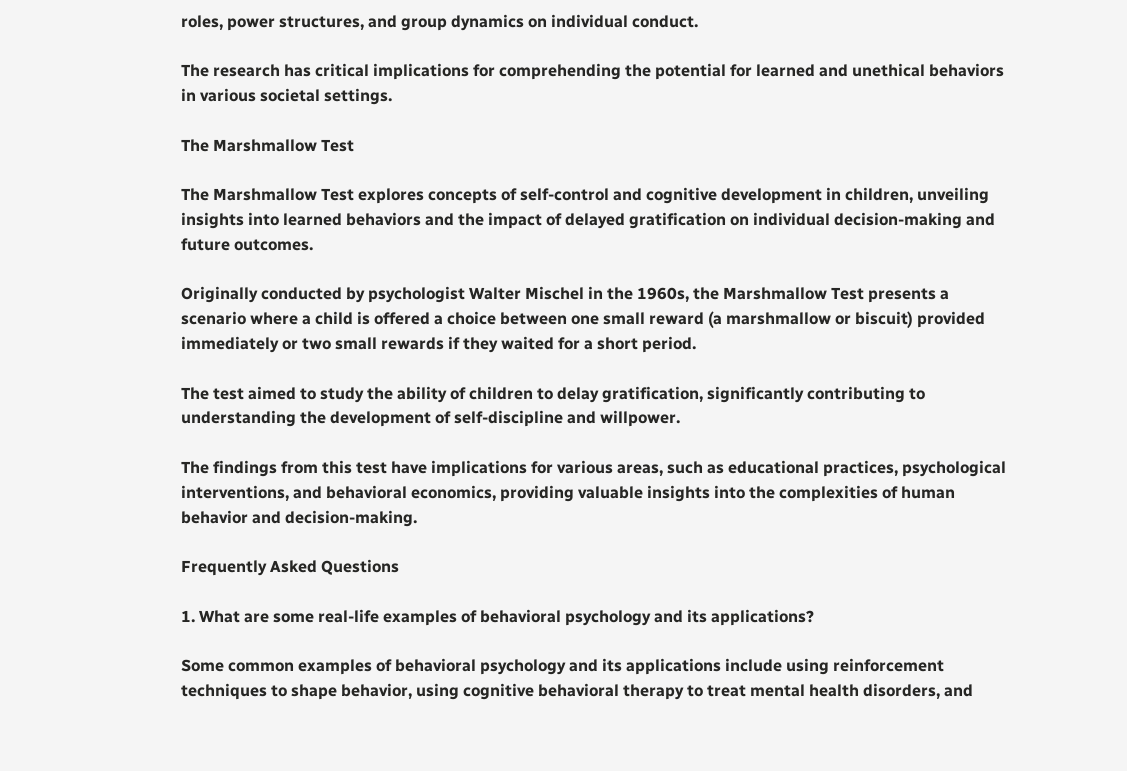roles, power structures, and group dynamics on individual conduct.

The research has critical implications for comprehending the potential for learned and unethical behaviors in various societal settings.

The Marshmallow Test

The Marshmallow Test explores concepts of self-control and cognitive development in children, unveiling insights into learned behaviors and the impact of delayed gratification on individual decision-making and future outcomes.

Originally conducted by psychologist Walter Mischel in the 1960s, the Marshmallow Test presents a scenario where a child is offered a choice between one small reward (a marshmallow or biscuit) provided immediately or two small rewards if they waited for a short period.

The test aimed to study the ability of children to delay gratification, significantly contributing to understanding the development of self-discipline and willpower.

The findings from this test have implications for various areas, such as educational practices, psychological interventions, and behavioral economics, providing valuable insights into the complexities of human behavior and decision-making.

Frequently Asked Questions

1. What are some real-life examples of behavioral psychology and its applications?

Some common examples of behavioral psychology and its applications include using reinforcement techniques to shape behavior, using cognitive behavioral therapy to treat mental health disorders, and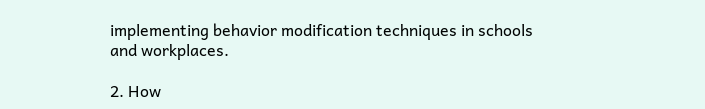implementing behavior modification techniques in schools and workplaces.

2. How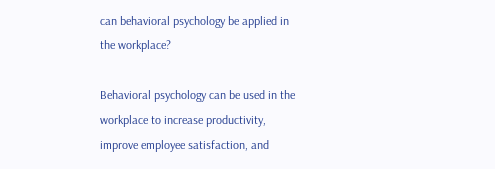can behavioral psychology be applied in the workplace?

Behavioral psychology can be used in the workplace to increase productivity, improve employee satisfaction, and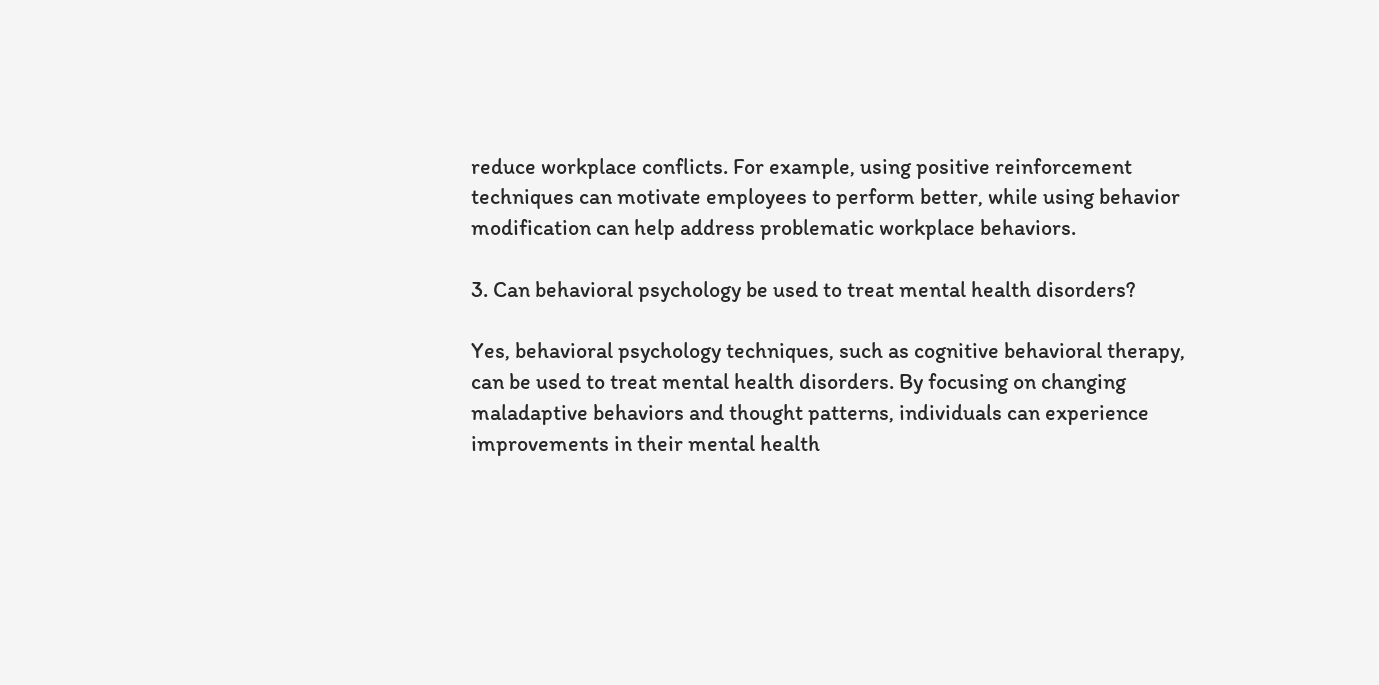reduce workplace conflicts. For example, using positive reinforcement techniques can motivate employees to perform better, while using behavior modification can help address problematic workplace behaviors.

3. Can behavioral psychology be used to treat mental health disorders?

Yes, behavioral psychology techniques, such as cognitive behavioral therapy, can be used to treat mental health disorders. By focusing on changing maladaptive behaviors and thought patterns, individuals can experience improvements in their mental health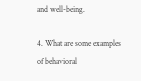and well-being.

4. What are some examples of behavioral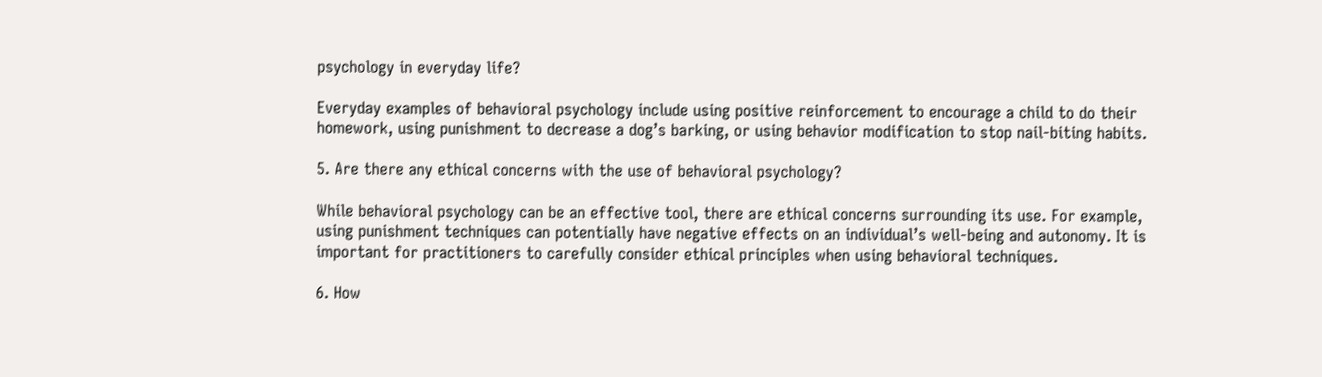psychology in everyday life?

Everyday examples of behavioral psychology include using positive reinforcement to encourage a child to do their homework, using punishment to decrease a dog’s barking, or using behavior modification to stop nail-biting habits.

5. Are there any ethical concerns with the use of behavioral psychology?

While behavioral psychology can be an effective tool, there are ethical concerns surrounding its use. For example, using punishment techniques can potentially have negative effects on an individual’s well-being and autonomy. It is important for practitioners to carefully consider ethical principles when using behavioral techniques.

6. How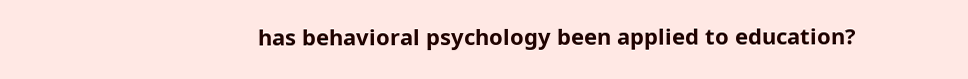has behavioral psychology been applied to education?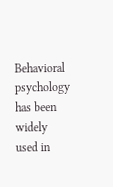Behavioral psychology has been widely used in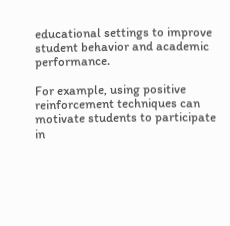educational settings to improve student behavior and academic performance.

For example, using positive reinforcement techniques can motivate students to participate in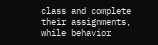class and complete their assignments, while behavior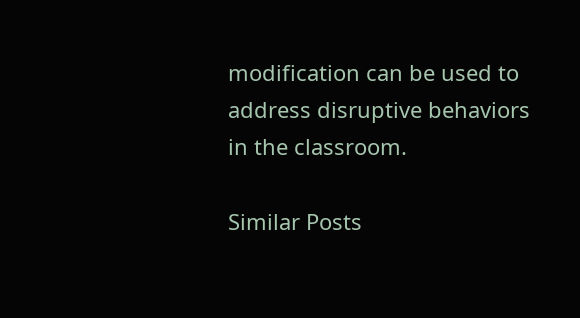modification can be used to address disruptive behaviors in the classroom.

Similar Posts